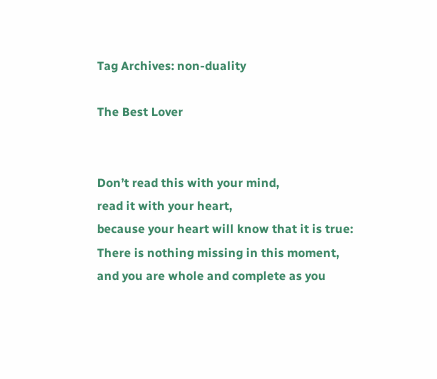Tag Archives: non-duality

The Best Lover


Don’t read this with your mind,
read it with your heart,
because your heart will know that it is true:
There is nothing missing in this moment,
and you are whole and complete as you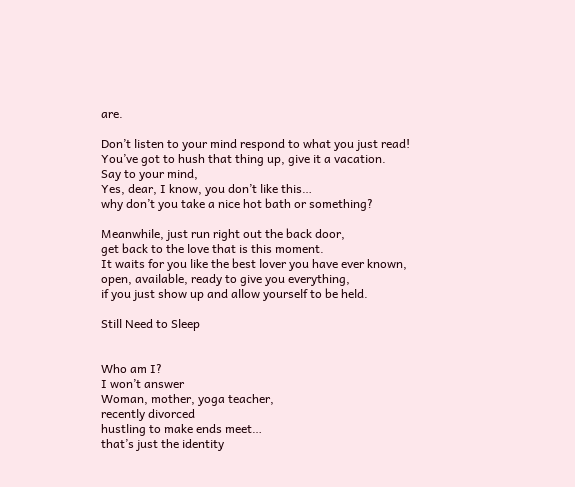are.

Don’t listen to your mind respond to what you just read!
You’ve got to hush that thing up, give it a vacation.
Say to your mind,
Yes, dear, I know, you don’t like this…
why don’t you take a nice hot bath or something?

Meanwhile, just run right out the back door,
get back to the love that is this moment.
It waits for you like the best lover you have ever known,
open, available, ready to give you everything,
if you just show up and allow yourself to be held.

Still Need to Sleep


Who am I?
I won’t answer
Woman, mother, yoga teacher,
recently divorced
hustling to make ends meet…
that’s just the identity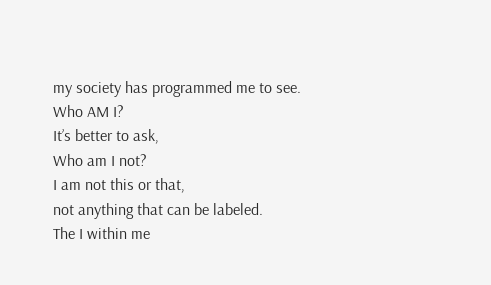my society has programmed me to see.
Who AM I?
It’s better to ask,
Who am I not?
I am not this or that,
not anything that can be labeled.
The I within me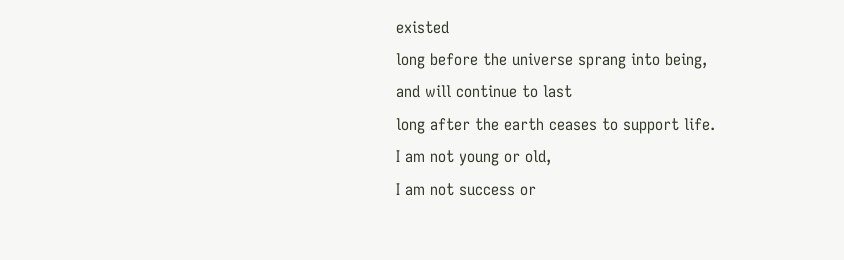existed
long before the universe sprang into being,
and will continue to last
long after the earth ceases to support life.
I am not young or old,
I am not success or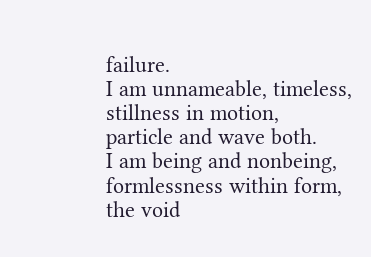failure.
I am unnameable, timeless,
stillness in motion,
particle and wave both.
I am being and nonbeing,
formlessness within form,
the void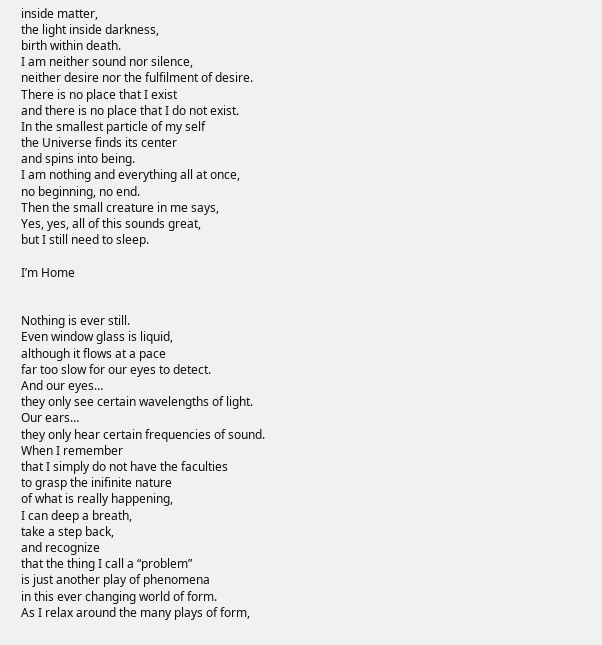inside matter,
the light inside darkness,
birth within death.
I am neither sound nor silence,
neither desire nor the fulfilment of desire.
There is no place that I exist
and there is no place that I do not exist.
In the smallest particle of my self
the Universe finds its center
and spins into being.
I am nothing and everything all at once,
no beginning, no end.
Then the small creature in me says,
Yes, yes, all of this sounds great,
but I still need to sleep.

I’m Home


Nothing is ever still.
Even window glass is liquid,
although it flows at a pace
far too slow for our eyes to detect.
And our eyes…
they only see certain wavelengths of light.
Our ears…
they only hear certain frequencies of sound.
When I remember
that I simply do not have the faculties
to grasp the inifinite nature
of what is really happening,
I can deep a breath,
take a step back,
and recognize
that the thing I call a “problem”
is just another play of phenomena
in this ever changing world of form.
As I relax around the many plays of form,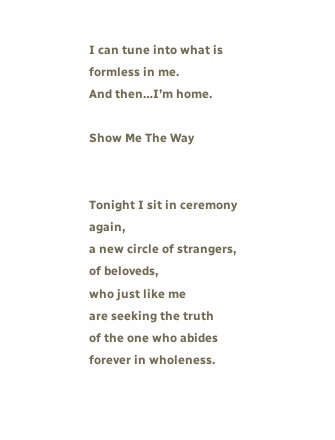I can tune into what is formless in me.
And then…I’m home.

Show Me The Way


Tonight I sit in ceremony again,
a new circle of strangers,
of beloveds,
who just like me
are seeking the truth
of the one who abides
forever in wholeness.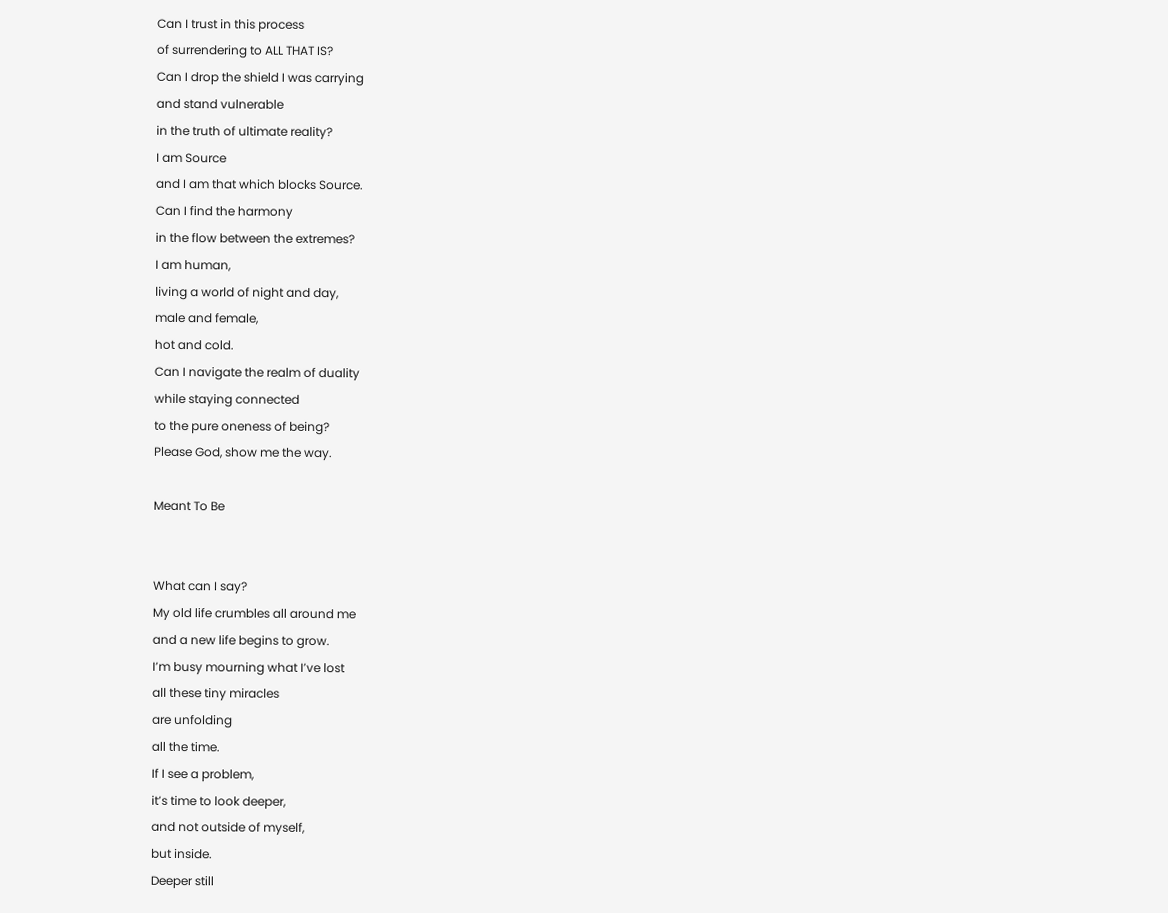Can I trust in this process
of surrendering to ALL THAT IS?
Can I drop the shield I was carrying
and stand vulnerable
in the truth of ultimate reality?
I am Source
and I am that which blocks Source.
Can I find the harmony
in the flow between the extremes?
I am human,
living a world of night and day,
male and female,
hot and cold.
Can I navigate the realm of duality
while staying connected
to the pure oneness of being?
Please God, show me the way.

Meant To Be


What can I say?
My old life crumbles all around me
and a new life begins to grow.
I’m busy mourning what I’ve lost
all these tiny miracles
are unfolding
all the time.
If I see a problem,
it’s time to look deeper,
and not outside of myself,
but inside.
Deeper still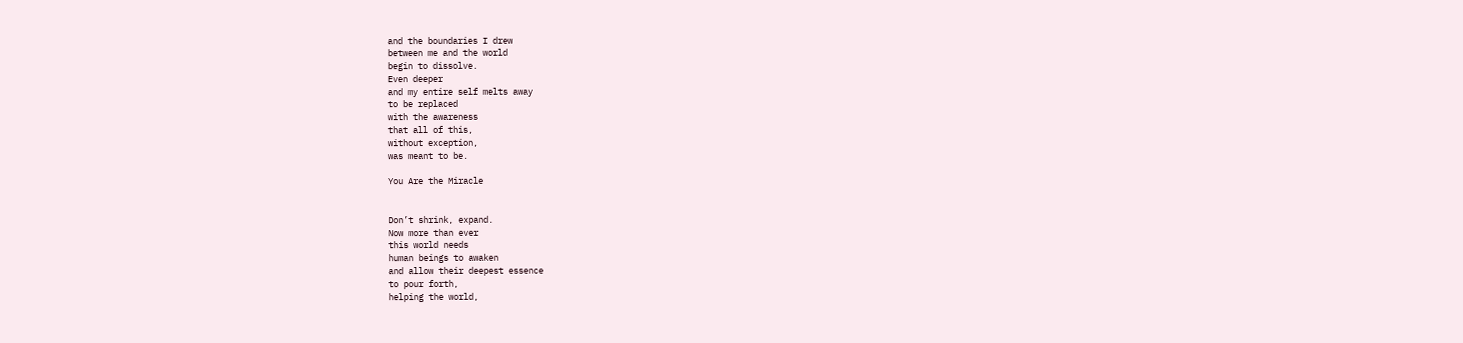and the boundaries I drew
between me and the world
begin to dissolve.
Even deeper
and my entire self melts away
to be replaced
with the awareness
that all of this,
without exception,
was meant to be.

You Are the Miracle


Don’t shrink, expand.
Now more than ever
this world needs
human beings to awaken
and allow their deepest essence
to pour forth,
helping the world,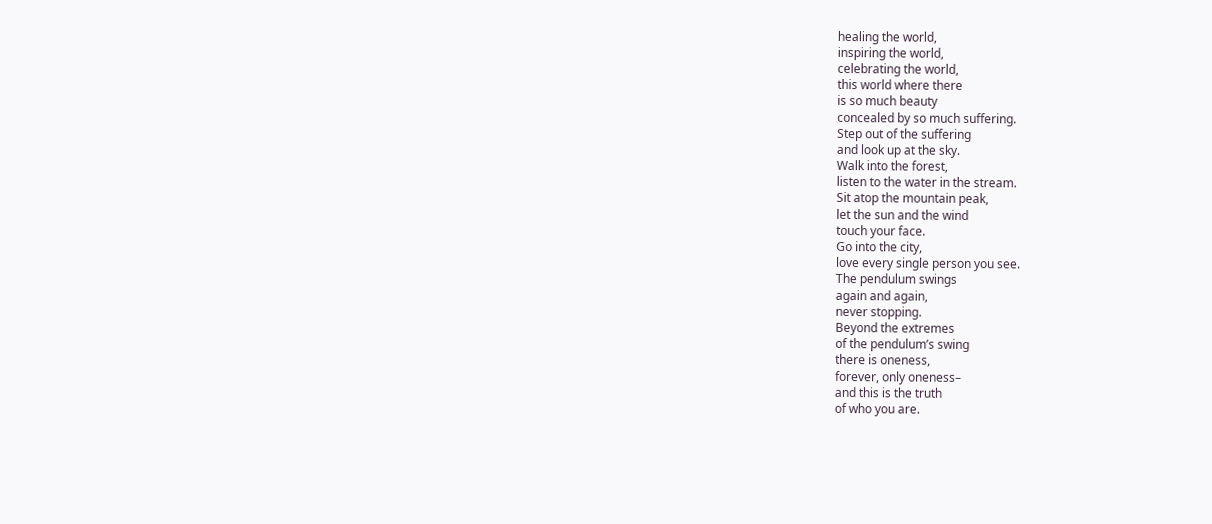healing the world,
inspiring the world,
celebrating the world,
this world where there
is so much beauty
concealed by so much suffering.
Step out of the suffering
and look up at the sky.
Walk into the forest,
listen to the water in the stream.
Sit atop the mountain peak,
let the sun and the wind
touch your face.
Go into the city,
love every single person you see.
The pendulum swings
again and again,
never stopping.
Beyond the extremes
of the pendulum’s swing
there is oneness,
forever, only oneness–
and this is the truth
of who you are.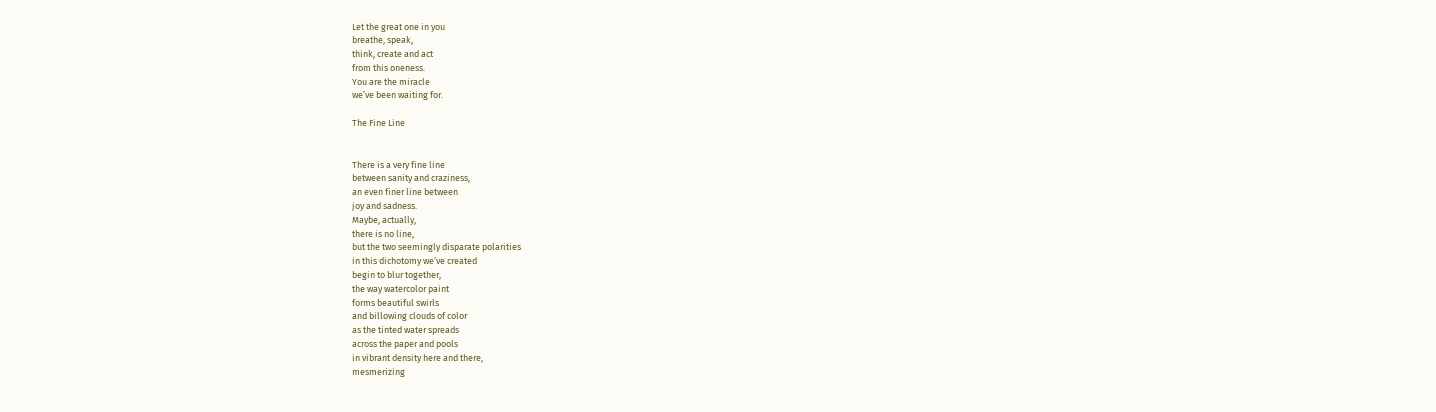Let the great one in you
breathe, speak,
think, create and act
from this oneness.
You are the miracle
we’ve been waiting for.

The Fine Line


There is a very fine line
between sanity and craziness,
an even finer line between
joy and sadness.
Maybe, actually,
there is no line,
but the two seemingly disparate polarities
in this dichotomy we’ve created
begin to blur together,
the way watercolor paint
forms beautiful swirls
and billowing clouds of color
as the tinted water spreads
across the paper and pools
in vibrant density here and there,
mesmerizing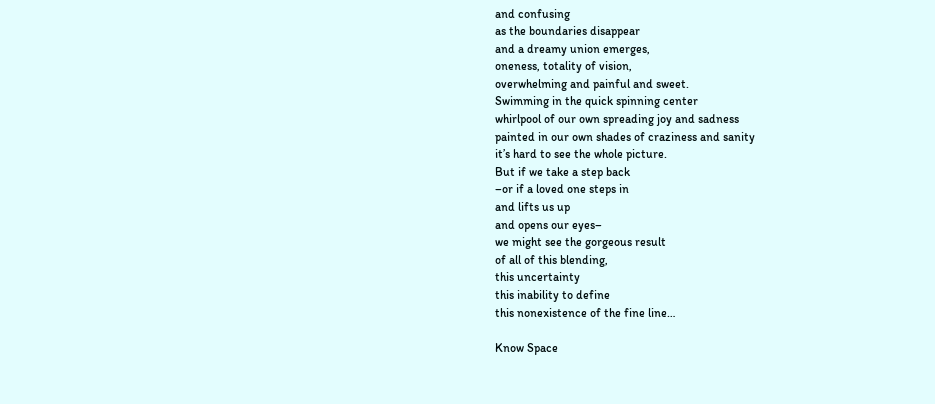and confusing
as the boundaries disappear
and a dreamy union emerges,
oneness, totality of vision,
overwhelming and painful and sweet.
Swimming in the quick spinning center
whirlpool of our own spreading joy and sadness
painted in our own shades of craziness and sanity
it’s hard to see the whole picture.
But if we take a step back
–or if a loved one steps in
and lifts us up
and opens our eyes–
we might see the gorgeous result
of all of this blending,
this uncertainty
this inability to define
this nonexistence of the fine line…

Know Space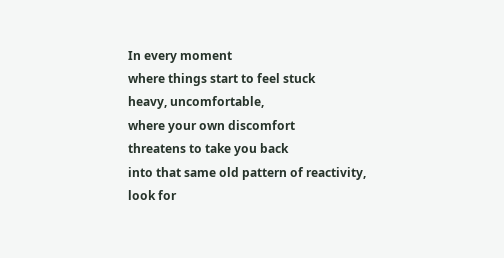In every moment
where things start to feel stuck
heavy, uncomfortable,
where your own discomfort
threatens to take you back
into that same old pattern of reactivity,
look for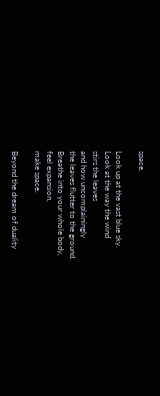space.

Look up at the vast blue sky.
Look at the way the wind
stirs the leaves
and how uncomplainingly
the leaves flutter to the ground.
Breathe into your whole body,
feel expansion,
make space.

Beyond the dream of duality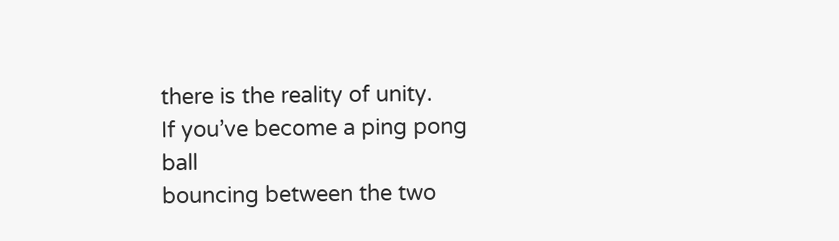there is the reality of unity.
If you’ve become a ping pong ball
bouncing between the two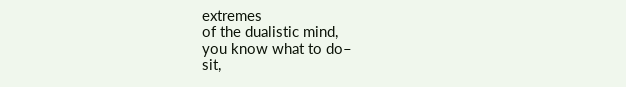extremes
of the dualistic mind,
you know what to do–
sit,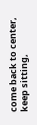come back to center,
keep sitting,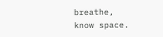breathe,
know space.